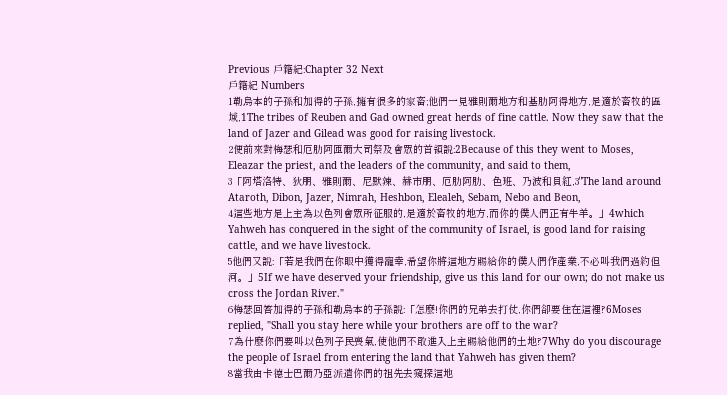Previous 戶籍紀:Chapter 32 Next
戶籍紀 Numbers
1勒烏本的子孫和加得的子孫,擁有很多的家畜;他們一見雅則爾地方和基肋阿得地方,是適於畜牧的區域,1The tribes of Reuben and Gad owned great herds of fine cattle. Now they saw that the land of Jazer and Gilead was good for raising livestock.
2便前來對梅瑟和厄肋阿匝爾大司祭及會眾的首領說:2Because of this they went to Moses, Eleazar the priest, and the leaders of the community, and said to them,
3「阿塔洛特、狄朋、雅則爾、尼默辣、赫市朋、厄肋阿肋、色班、乃波和貝紅,3"The land around Ataroth, Dibon, Jazer, Nimrah, Heshbon, Elealeh, Sebam, Nebo and Beon,
4這些地方是上主為以色列會眾所征服的,是適於畜牧的地方,而你的僕人們正有牛羊。」4which Yahweh has conquered in the sight of the community of Israel, is good land for raising cattle, and we have livestock.
5他們又說:「若是我們在你眼中獲得寵幸,希望你將這地方賜給你的僕人們作產業,不必叫我們過約但河。」5If we have deserved your friendship, give us this land for our own; do not make us cross the Jordan River."
6梅瑟回答加得的子孫和勒烏本的子孫說:「怎麼!你們的兄弟去打仗,你們卻要住在這裡?6Moses replied, "Shall you stay here while your brothers are off to the war?
7為什麼你們要叫以色列子民喪氣,使他們不敢進入上主賜給他們的土地?7Why do you discourage the people of Israel from entering the land that Yahweh has given them?
8當我由卡德士巴爾乃亞派遣你們的祖先去窺探這地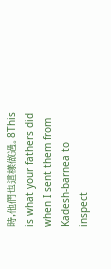時,他們也這樣做過。8This is what your fathers did when I sent them from Kadesh-barnea to inspect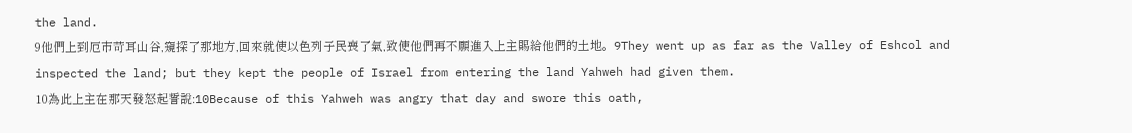the land.
9他們上到厄市苛耳山谷,窺探了那地方,回來就使以色列子民喪了氣,致使他們再不願進入上主賜給他們的土地。9They went up as far as the Valley of Eshcol and inspected the land; but they kept the people of Israel from entering the land Yahweh had given them.
10為此上主在那天發怒起誓說:10Because of this Yahweh was angry that day and swore this oath,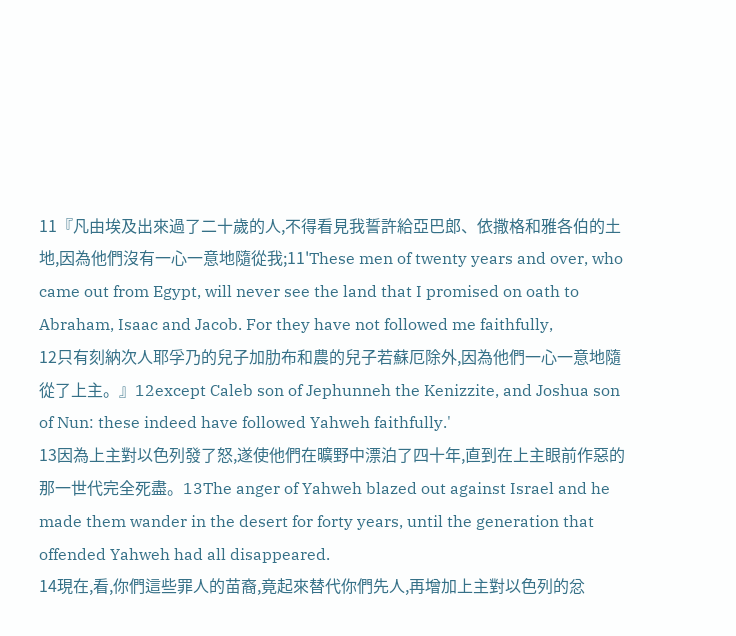11『凡由埃及出來過了二十歲的人,不得看見我誓許給亞巴郎、依撒格和雅各伯的土地,因為他們沒有一心一意地隨從我;11'These men of twenty years and over, who came out from Egypt, will never see the land that I promised on oath to Abraham, Isaac and Jacob. For they have not followed me faithfully,
12只有刻納次人耶孚乃的兒子加肋布和農的兒子若蘇厄除外,因為他們一心一意地隨從了上主。』12except Caleb son of Jephunneh the Kenizzite, and Joshua son of Nun: these indeed have followed Yahweh faithfully.'
13因為上主對以色列發了怒,遂使他們在曠野中漂泊了四十年,直到在上主眼前作惡的那一世代完全死盡。13The anger of Yahweh blazed out against Israel and he made them wander in the desert for forty years, until the generation that offended Yahweh had all disappeared.
14現在,看,你們這些罪人的苗裔,竟起來替代你們先人,再增加上主對以色列的忿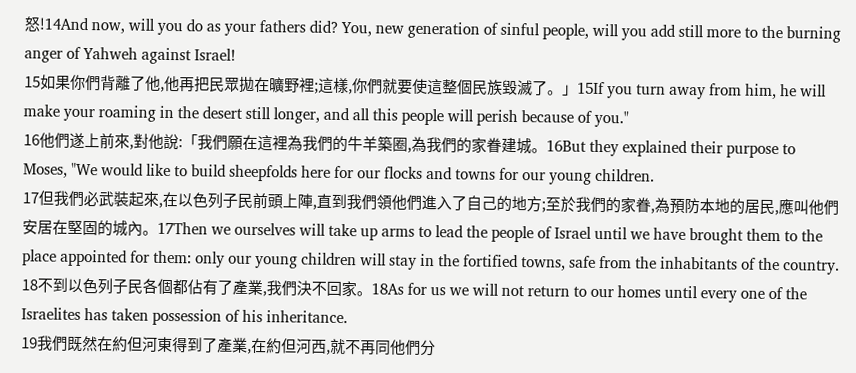怒!14And now, will you do as your fathers did? You, new generation of sinful people, will you add still more to the burning anger of Yahweh against Israel!
15如果你們背離了他,他再把民眾拋在曠野裡;這樣,你們就要使這整個民族毀滅了。」15If you turn away from him, he will make your roaming in the desert still longer, and all this people will perish because of you."
16他們遂上前來,對他說:「我們願在這裡為我們的牛羊築圈,為我們的家眷建城。16But they explained their purpose to Moses, "We would like to build sheepfolds here for our flocks and towns for our young children.
17但我們必武裝起來,在以色列子民前頭上陣,直到我們領他們進入了自己的地方;至於我們的家眷,為預防本地的居民,應叫他們安居在堅固的城內。17Then we ourselves will take up arms to lead the people of Israel until we have brought them to the place appointed for them: only our young children will stay in the fortified towns, safe from the inhabitants of the country.
18不到以色列子民各個都佔有了產業,我們決不回家。18As for us we will not return to our homes until every one of the Israelites has taken possession of his inheritance.
19我們既然在約但河東得到了產業,在約但河西,就不再同他們分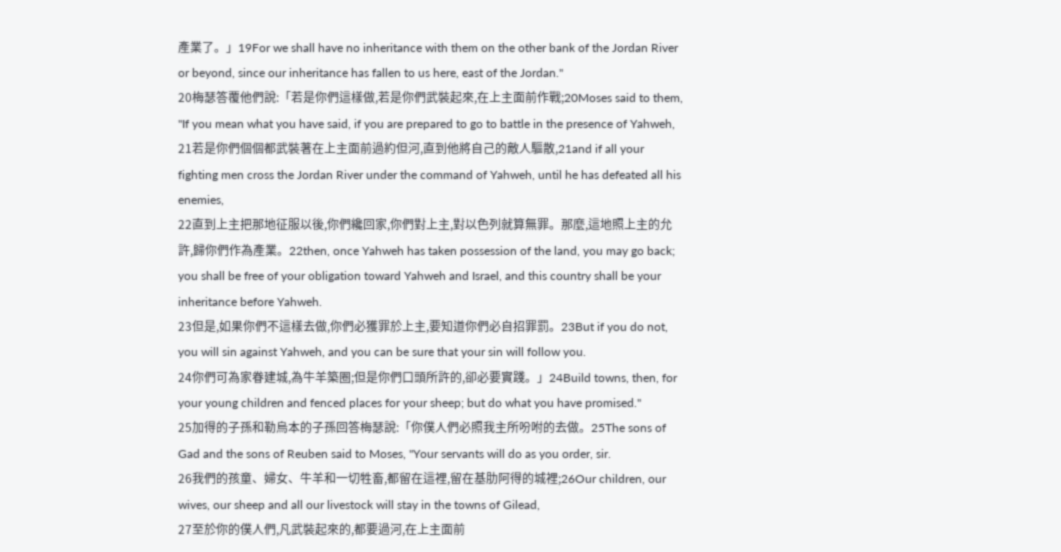產業了。」19For we shall have no inheritance with them on the other bank of the Jordan River or beyond, since our inheritance has fallen to us here, east of the Jordan."
20梅瑟答覆他們說:「若是你們這樣做,若是你們武裝起來,在上主面前作戰;20Moses said to them, "If you mean what you have said, if you are prepared to go to battle in the presence of Yahweh,
21若是你們個個都武裝著在上主面前過約但河,直到他將自己的敵人驅散,21and if all your fighting men cross the Jordan River under the command of Yahweh, until he has defeated all his enemies,
22直到上主把那地征服以後,你們纔回家,你們對上主,對以色列就算無罪。那麼,這地照上主的允許,歸你們作為產業。22then, once Yahweh has taken possession of the land, you may go back; you shall be free of your obligation toward Yahweh and Israel, and this country shall be your inheritance before Yahweh.
23但是,如果你們不這樣去做,你們必獲罪於上主,要知道你們必自招罪罰。23But if you do not, you will sin against Yahweh, and you can be sure that your sin will follow you.
24你們可為家眷建城,為牛羊築圈;但是你們口頭所許的,卻必要實踐。」24Build towns, then, for your young children and fenced places for your sheep; but do what you have promised."
25加得的子孫和勒烏本的子孫回答梅瑟說:「你僕人們必照我主所吩咐的去做。25The sons of Gad and the sons of Reuben said to Moses, "Your servants will do as you order, sir.
26我們的孩童、婦女、牛羊和一切牲畜,都留在這裡,留在基肋阿得的城裡;26Our children, our wives, our sheep and all our livestock will stay in the towns of Gilead,
27至於你的僕人們,凡武裝起來的,都要過河,在上主面前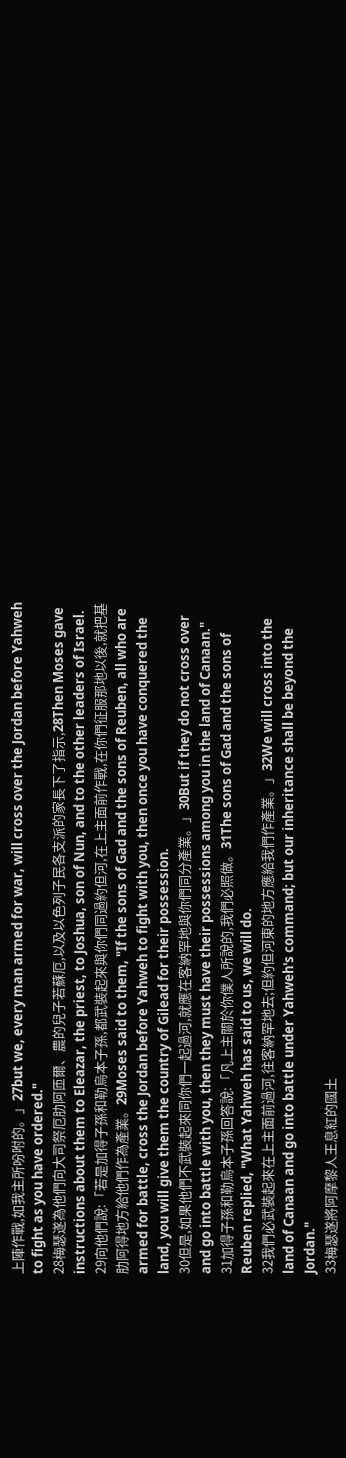上陣作戰,如我主所吩咐的。」27but we, every man armed for war, will cross over the Jordan before Yahweh to fight as you have ordered."
28梅瑟遂為他們向大司祭厄肋阿匝爾、農的兒子若蘇厄,以及以色列子民各支派的家長下了指示,28Then Moses gave instructions about them to Eleazar, the priest, to Joshua, son of Nun, and to the other leaders of Israel.
29向他們說:「若是加得子孫和勒烏本子孫,都武裝起來與你們同過約但河,在上主面前作戰,在你們征服那地以後,就把基肋阿得地方給他們作為產業。29Moses said to them, "If the sons of Gad and the sons of Reuben, all who are armed for battle, cross the Jordan before Yahweh to fight with you, then once you have conquered the land, you will give them the country of Gilead for their possession.
30但是,如果他們不武裝起來同你們一起過河,就應在客納罕地與你們同分產業。」30But if they do not cross over and go into battle with you, then they must have their possessions among you in the land of Canaan."
31加得子孫和勒烏本子孫回答說:「凡上主關於你僕人所說的,我們必照做。31The sons of Gad and the sons of Reuben replied, "What Yahweh has said to us, we will do.
32我們必武裝起來在上主面前過河,往客納罕地去;但約但河東的地方應給我們作產業。」32We will cross into the land of Canaan and go into battle under Yahweh's command; but our inheritance shall be beyond the Jordan."
33梅瑟遂將阿摩黎人王息紅的國土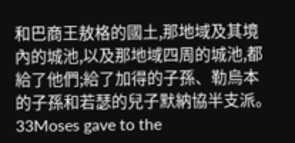和巴商王敖格的國土,那地域及其境內的城池,以及那地域四周的城池,都給了他們;給了加得的子孫、勒烏本的子孫和若瑟的兒子默納協半支派。33Moses gave to the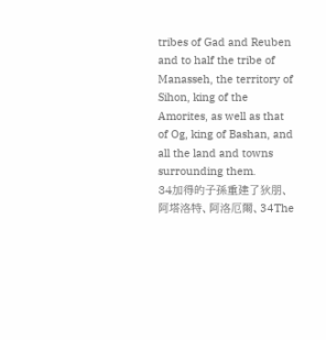tribes of Gad and Reuben and to half the tribe of Manasseh, the territory of Sihon, king of the Amorites, as well as that of Og, king of Bashan, and all the land and towns surrounding them.
34加得的子孫重建了狄朋、阿塔洛特、阿洛厄爾、34The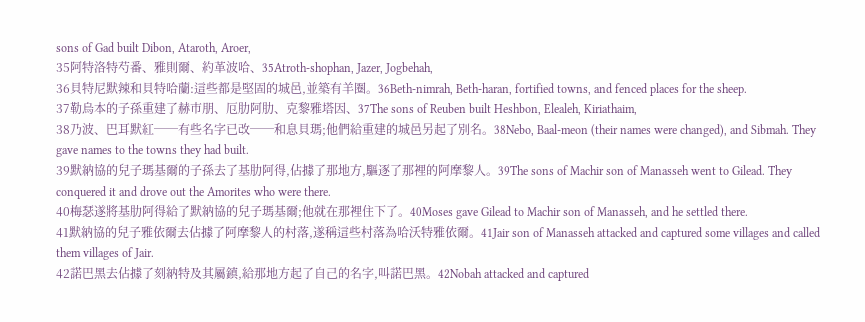sons of Gad built Dibon, Ataroth, Aroer,
35阿特洛特芍番、雅則爾、約革波哈、35Atroth-shophan, Jazer, Jogbehah,
36貝特尼默辣和貝特哈蘭:這些都是堅固的城邑,並築有羊圈。36Beth-nimrah, Beth-haran, fortified towns, and fenced places for the sheep.
37勒烏本的子孫重建了赫市朋、厄肋阿肋、克黎雅塔因、37The sons of Reuben built Heshbon, Elealeh, Kiriathaim,
38乃波、巴耳默紅──有些名字已改──和息貝瑪;他們給重建的城邑另起了別名。38Nebo, Baal-meon (their names were changed), and Sibmah. They gave names to the towns they had built.
39默納協的兒子瑪基爾的子孫去了基肋阿得,佔據了那地方,驅逐了那裡的阿摩黎人。39The sons of Machir son of Manasseh went to Gilead. They conquered it and drove out the Amorites who were there.
40梅瑟遂將基肋阿得給了默納協的兒子瑪基爾;他就在那裡住下了。40Moses gave Gilead to Machir son of Manasseh, and he settled there.
41默納協的兒子雅依爾去佔據了阿摩黎人的村落,遂稱這些村落為哈沃特雅依爾。41Jair son of Manasseh attacked and captured some villages and called them villages of Jair.
42諾巴黑去佔據了刻納特及其屬鎮,給那地方起了自己的名字,叫諾巴黑。42Nobah attacked and captured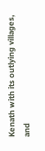Kenath with its outlying villages, and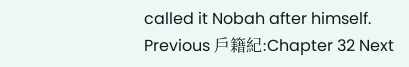called it Nobah after himself.
Previous 戶籍紀:Chapter 32 Next